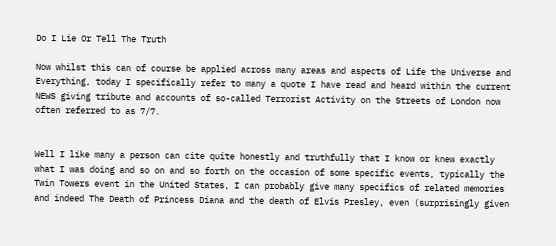Do I Lie Or Tell The Truth

Now whilst this can of course be applied across many areas and aspects of Life the Universe and Everything, today I specifically refer to many a quote I have read and heard within the current NEWS giving tribute and accounts of so-called Terrorist Activity on the Streets of London now often referred to as 7/7.


Well I like many a person can cite quite honestly and truthfully that I know or knew exactly what I was doing and so on and so forth on the occasion of some specific events, typically the Twin Towers event in the United States, I can probably give many specifics of related memories and indeed The Death of Princess Diana and the death of Elvis Presley, even (surprisingly given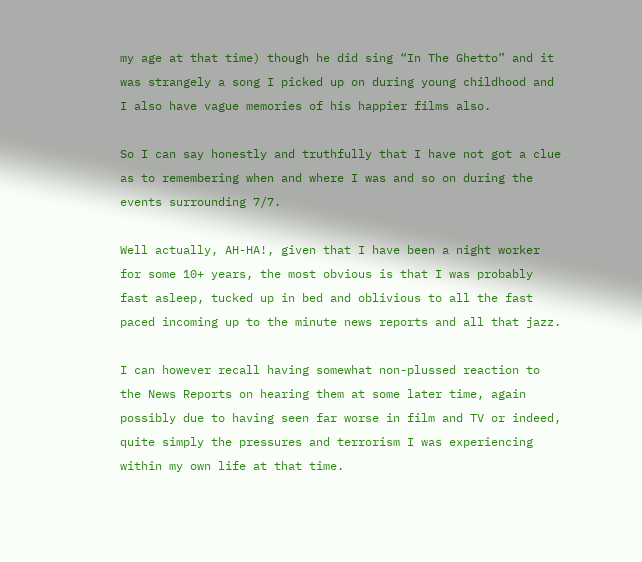my age at that time) though he did sing “In The Ghetto” and it was strangely a song I picked up on during young childhood and I also have vague memories of his happier films also.

So I can say honestly and truthfully that I have not got a clue as to remembering when and where I was and so on during the events surrounding 7/7.

Well actually, AH-HA!, given that I have been a night worker for some 10+ years, the most obvious is that I was probably fast asleep, tucked up in bed and oblivious to all the fast paced incoming up to the minute news reports and all that jazz.

I can however recall having somewhat non-plussed reaction to the News Reports on hearing them at some later time, again possibly due to having seen far worse in film and TV or indeed, quite simply the pressures and terrorism I was experiencing within my own life at that time.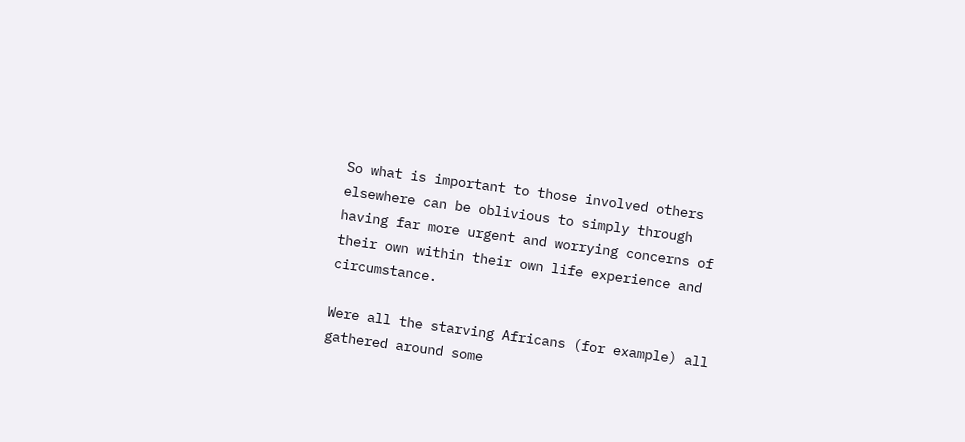So what is important to those involved others elsewhere can be oblivious to simply through having far more urgent and worrying concerns of their own within their own life experience and circumstance.

Were all the starving Africans (for example) all gathered around some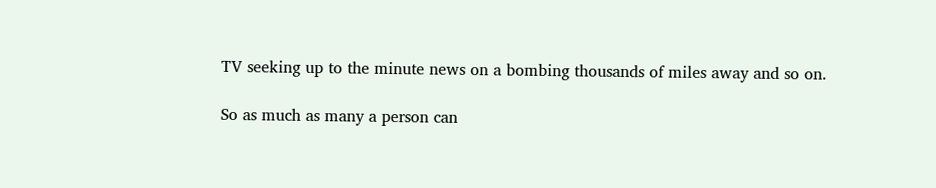TV seeking up to the minute news on a bombing thousands of miles away and so on.

So as much as many a person can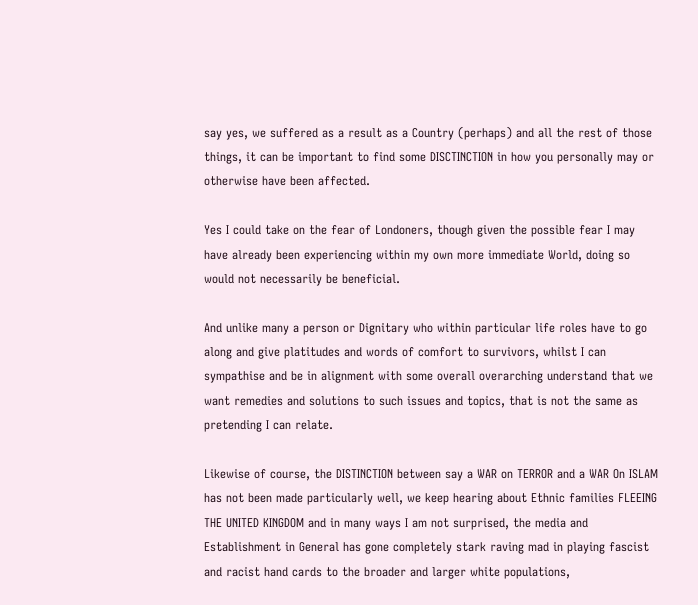say yes, we suffered as a result as a Country (perhaps) and all the rest of those things, it can be important to find some DISCTINCTION in how you personally may or otherwise have been affected.

Yes I could take on the fear of Londoners, though given the possible fear I may have already been experiencing within my own more immediate World, doing so would not necessarily be beneficial.

And unlike many a person or Dignitary who within particular life roles have to go along and give platitudes and words of comfort to survivors, whilst I can sympathise and be in alignment with some overall overarching understand that we want remedies and solutions to such issues and topics, that is not the same as pretending I can relate.

Likewise of course, the DISTINCTION between say a WAR on TERROR and a WAR On ISLAM has not been made particularly well, we keep hearing about Ethnic families FLEEING THE UNITED KINGDOM and in many ways I am not surprised, the media and Establishment in General has gone completely stark raving mad in playing fascist and racist hand cards to the broader and larger white populations,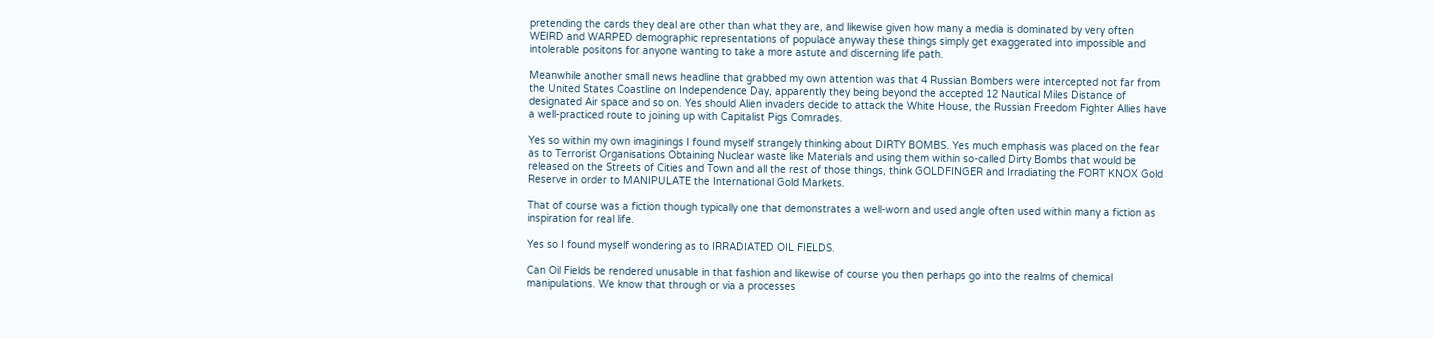pretending the cards they deal are other than what they are, and likewise given how many a media is dominated by very often WEIRD and WARPED demographic representations of populace anyway these things simply get exaggerated into impossible and intolerable positons for anyone wanting to take a more astute and discerning life path.

Meanwhile another small news headline that grabbed my own attention was that 4 Russian Bombers were intercepted not far from the United States Coastline on Independence Day, apparently they being beyond the accepted 12 Nautical Miles Distance of designated Air space and so on. Yes should Alien invaders decide to attack the White House, the Russian Freedom Fighter Allies have a well-practiced route to joining up with Capitalist Pigs Comrades.

Yes so within my own imaginings I found myself strangely thinking about DIRTY BOMBS. Yes much emphasis was placed on the fear as to Terrorist Organisations Obtaining Nuclear waste like Materials and using them within so-called Dirty Bombs that would be released on the Streets of Cities and Town and all the rest of those things, think GOLDFINGER and Irradiating the FORT KNOX Gold Reserve in order to MANIPULATE the International Gold Markets.

That of course was a fiction though typically one that demonstrates a well-worn and used angle often used within many a fiction as inspiration for real life.

Yes so I found myself wondering as to IRRADIATED OIL FIELDS.

Can Oil Fields be rendered unusable in that fashion and likewise of course you then perhaps go into the realms of chemical manipulations. We know that through or via a processes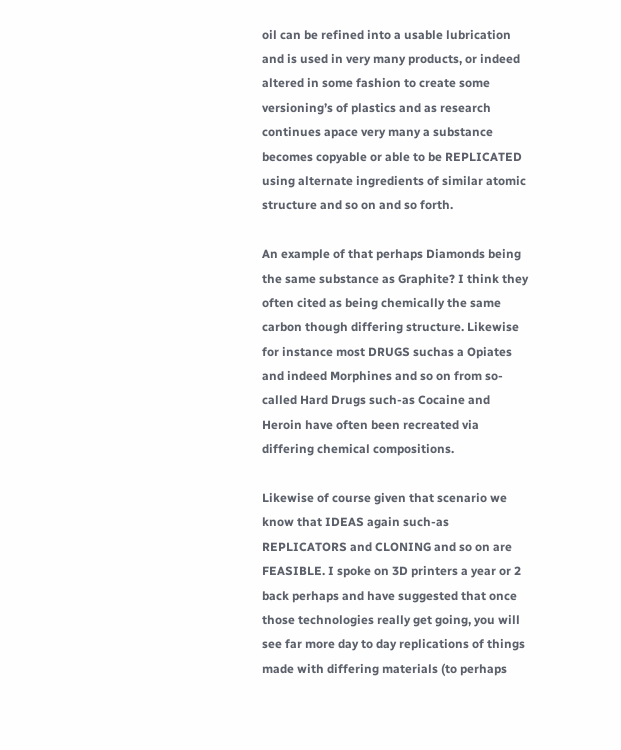oil can be refined into a usable lubrication and is used in very many products, or indeed altered in some fashion to create some versioning’s of plastics and as research continues apace very many a substance becomes copyable or able to be REPLICATED using alternate ingredients of similar atomic structure and so on and so forth.

An example of that perhaps Diamonds being the same substance as Graphite? I think they often cited as being chemically the same carbon though differing structure. Likewise for instance most DRUGS suchas a Opiates and indeed Morphines and so on from so-called Hard Drugs such-as Cocaine and Heroin have often been recreated via differing chemical compositions.

Likewise of course given that scenario we know that IDEAS again such-as REPLICATORS and CLONING and so on are FEASIBLE. I spoke on 3D printers a year or 2 back perhaps and have suggested that once those technologies really get going, you will see far more day to day replications of things made with differing materials (to perhaps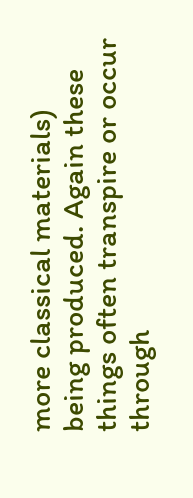more classical materials) being produced. Again these things often transpire or occur through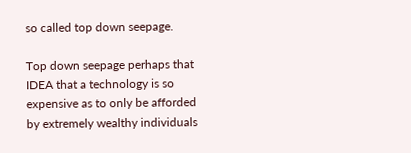so called top down seepage.

Top down seepage perhaps that IDEA that a technology is so expensive as to only be afforded by extremely wealthy individuals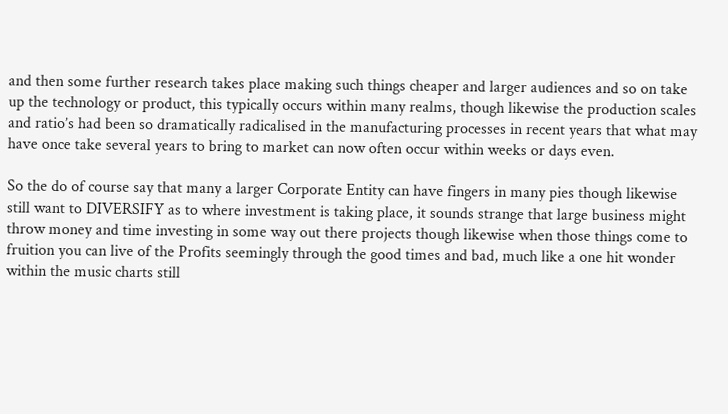and then some further research takes place making such things cheaper and larger audiences and so on take up the technology or product, this typically occurs within many realms, though likewise the production scales and ratio’s had been so dramatically radicalised in the manufacturing processes in recent years that what may have once take several years to bring to market can now often occur within weeks or days even.

So the do of course say that many a larger Corporate Entity can have fingers in many pies though likewise still want to DIVERSIFY as to where investment is taking place, it sounds strange that large business might throw money and time investing in some way out there projects though likewise when those things come to fruition you can live of the Profits seemingly through the good times and bad, much like a one hit wonder within the music charts still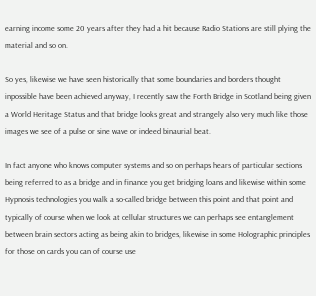earning income some 20 years after they had a hit because Radio Stations are still plying the material and so on.

So yes, likewise we have seen historically that some boundaries and borders thought inpossible have been achieved anyway, I recently saw the Forth Bridge in Scotland being given a World Heritage Status and that bridge looks great and strangely also very much like those images we see of a pulse or sine wave or indeed binaurial beat.

In fact anyone who knows computer systems and so on perhaps hears of particular sections being referred to as a bridge and in finance you get bridging loans and likewise within some Hypnosis technologies you walk a so-called bridge between this point and that point and typically of course when we look at cellular structures we can perhaps see entanglement between brain sectors acting as being akin to bridges, likewise in some Holographic principles for those on cards you can of course use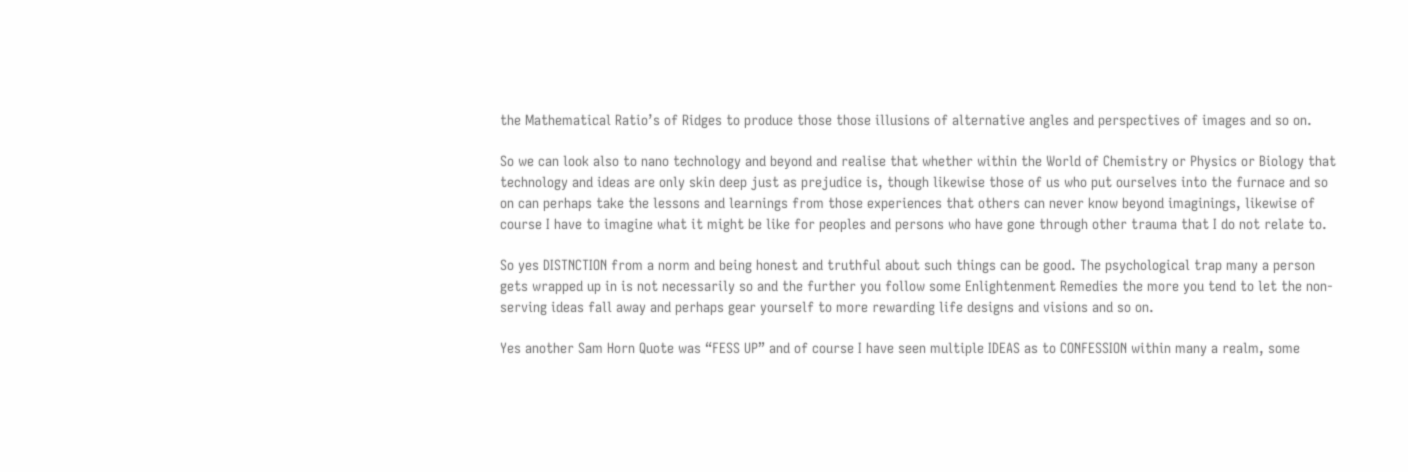the Mathematical Ratio’s of Ridges to produce those those illusions of alternative angles and perspectives of images and so on.

So we can look also to nano technology and beyond and realise that whether within the World of Chemistry or Physics or Biology that technology and ideas are only skin deep just as prejudice is, though likewise those of us who put ourselves into the furnace and so on can perhaps take the lessons and learnings from those experiences that others can never know beyond imaginings, likewise of course I have to imagine what it might be like for peoples and persons who have gone through other trauma that I do not relate to.

So yes DISTNCTION from a norm and being honest and truthful about such things can be good. The psychological trap many a person gets wrapped up in is not necessarily so and the further you follow some Enlightenment Remedies the more you tend to let the non-serving ideas fall away and perhaps gear yourself to more rewarding life designs and visions and so on.

Yes another Sam Horn Quote was “FESS UP” and of course I have seen multiple IDEAS as to CONFESSION within many a realm, some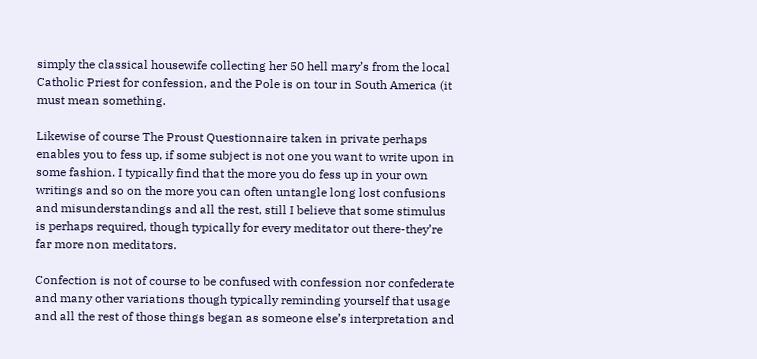simply the classical housewife collecting her 50 hell mary’s from the local Catholic Priest for confession, and the Pole is on tour in South America (it must mean something.

Likewise of course The Proust Questionnaire taken in private perhaps enables you to fess up, if some subject is not one you want to write upon in some fashion. I typically find that the more you do fess up in your own writings and so on the more you can often untangle long lost confusions and misunderstandings and all the rest, still I believe that some stimulus is perhaps required, though typically for every meditator out there-they’re far more non meditators.

Confection is not of course to be confused with confession nor confederate and many other variations though typically reminding yourself that usage and all the rest of those things began as someone else’s interpretation and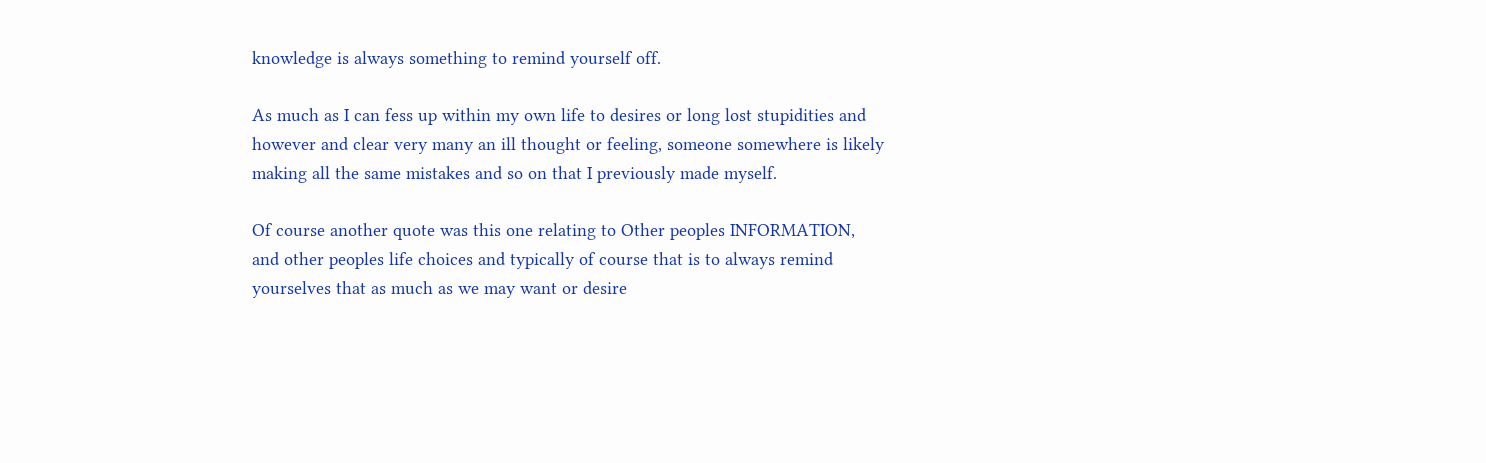knowledge is always something to remind yourself off.

As much as I can fess up within my own life to desires or long lost stupidities and however and clear very many an ill thought or feeling, someone somewhere is likely making all the same mistakes and so on that I previously made myself.

Of course another quote was this one relating to Other peoples INFORMATION, and other peoples life choices and typically of course that is to always remind yourselves that as much as we may want or desire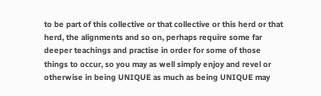to be part of this collective or that collective or this herd or that herd, the alignments and so on, perhaps require some far deeper teachings and practise in order for some of those things to occur, so you may as well simply enjoy and revel or otherwise in being UNIQUE as much as being UNIQUE may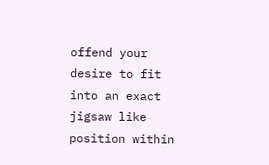offend your desire to fit into an exact jigsaw like position within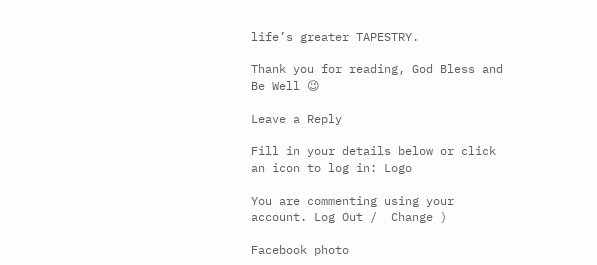life’s greater TAPESTRY.

Thank you for reading, God Bless and Be Well 😉

Leave a Reply

Fill in your details below or click an icon to log in: Logo

You are commenting using your account. Log Out /  Change )

Facebook photo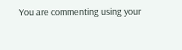You are commenting using your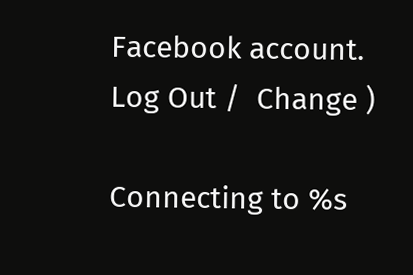Facebook account. Log Out /  Change )

Connecting to %s